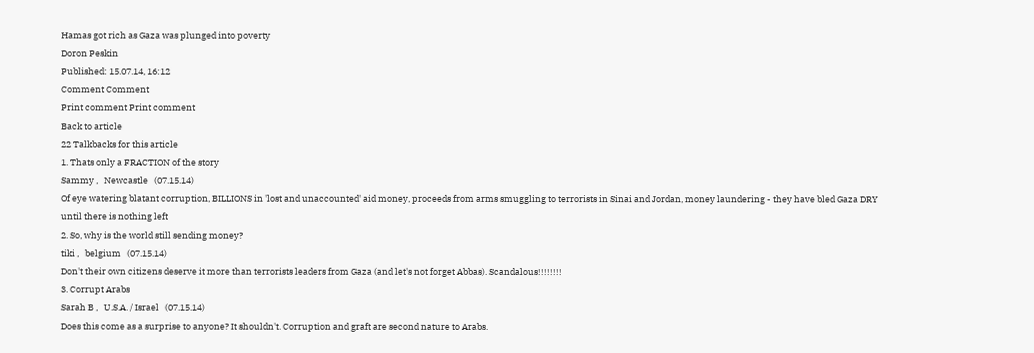Hamas got rich as Gaza was plunged into poverty
Doron Peskin
Published: 15.07.14, 16:12
Comment Comment
Print comment Print comment
Back to article
22 Talkbacks for this article
1. Thats only a FRACTION of the story
Sammy ,   Newcastle   (07.15.14)
Of eye watering blatant corruption, BILLIONS in 'lost and unaccounted' aid money, proceeds from arms smuggling to terrorists in Sinai and Jordan, money laundering - they have bled Gaza DRY until there is nothing left
2. So, why is the world still sending money?
tiki ,   belgium   (07.15.14)
Don't their own citizens deserve it more than terrorists leaders from Gaza (and let's not forget Abbas). Scandalous!!!!!!!!
3. Corrupt Arabs
Sarah B ,   U.S.A. / Israel   (07.15.14)
Does this come as a surprise to anyone? It shouldn't. Corruption and graft are second nature to Arabs.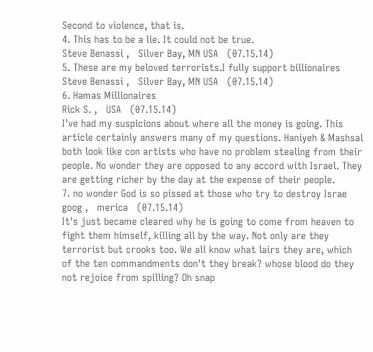Second to violence, that is.
4. This has to be a lie. It could not be true.
Steve Benassi ,   Silver Bay, MN USA   (07.15.14)
5. These are my beloved terrorists.I fully support billionaires
Steve Benassi ,   Silver Bay, MN USA   (07.15.14)
6. Hamas Millionaires
Rick S. ,   USA   (07.15.14)
I've had my suspicions about where all the money is going. This article certainly answers many of my questions. Haniyeh & Mashsal both look like con artists who have no problem stealing from their people. No wonder they are opposed to any accord with Israel. They are getting richer by the day at the expense of their people.
7. no wonder God is so pissed at those who try to destroy Israe
goog ,   merica   (07.15.14)
It's just became cleared why he is going to come from heaven to fight them himself, killing all by the way. Not only are they terrorist but crooks too. We all know what lairs they are, which of the ten commandments don't they break? whose blood do they not rejoice from spilling? Oh snap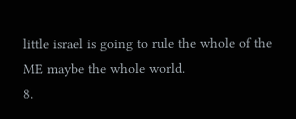little israel is going to rule the whole of the ME maybe the whole world.
8.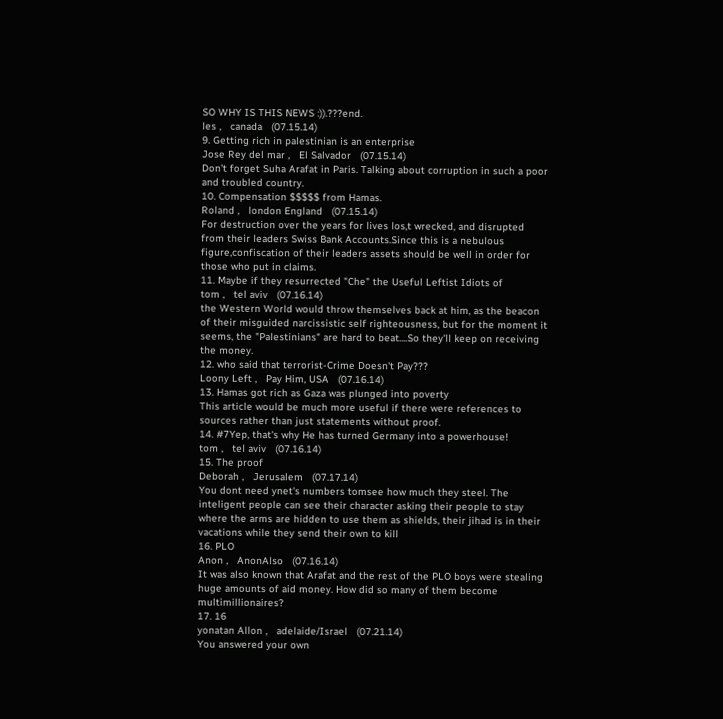SO WHY IS THIS NEWS :)).???end.
les ,   canada   (07.15.14)
9. Getting rich in palestinian is an enterprise
Jose Rey del mar ,   El Salvador   (07.15.14)
Don't forget Suha Arafat in Paris. Talking about corruption in such a poor and troubled country.
10. Compensation $$$$$ from Hamas.
Roland ,   london England   (07.15.14)
For destruction over the years for lives los,t wrecked, and disrupted from their leaders Swiss Bank Accounts.Since this is a nebulous figure,confiscation of their leaders assets should be well in order for those who put in claims.
11. Maybe if they resurrected "Che" the Useful Leftist Idiots of
tom ,   tel aviv   (07.16.14)
the Western World would throw themselves back at him, as the beacon of their misguided narcissistic self righteousness, but for the moment it seems, the "Palestinians" are hard to beat....So they'll keep on receiving the money.
12. who said that terrorist-Crime Doesn't Pay???
Loony Left ,   Pay Him, USA   (07.16.14)
13. Hamas got rich as Gaza was plunged into poverty
This article would be much more useful if there were references to sources rather than just statements without proof.
14. #7Yep, that's why He has turned Germany into a powerhouse!
tom ,   tel aviv   (07.16.14)
15. The proof
Deborah ,   Jerusalem   (07.17.14)
You dont need ynet's numbers tomsee how much they steel. The inteligent people can see their character asking their people to stay where the arms are hidden to use them as shields, their jihad is in their vacations while they send their own to kill
16. PLO
Anon ,   AnonAlso   (07.16.14)
It was also known that Arafat and the rest of the PLO boys were stealing huge amounts of aid money. How did so many of them become multimillionaires?
17. 16
yonatan Allon ,   adelaide/Israel   (07.21.14)
You answered your own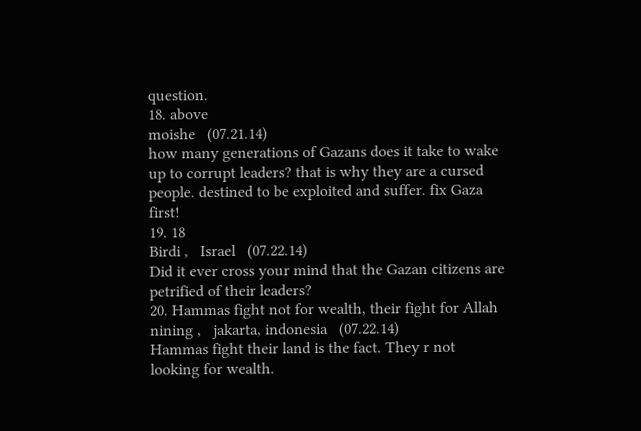question.
18. above
moishe   (07.21.14)
how many generations of Gazans does it take to wake up to corrupt leaders? that is why they are a cursed people. destined to be exploited and suffer. fix Gaza first!
19. 18
Birdi ,   Israel   (07.22.14)
Did it ever cross your mind that the Gazan citizens are petrified of their leaders?
20. Hammas fight not for wealth, their fight for Allah
nining ,   jakarta, indonesia   (07.22.14)
Hammas fight their land is the fact. They r not looking for wealth.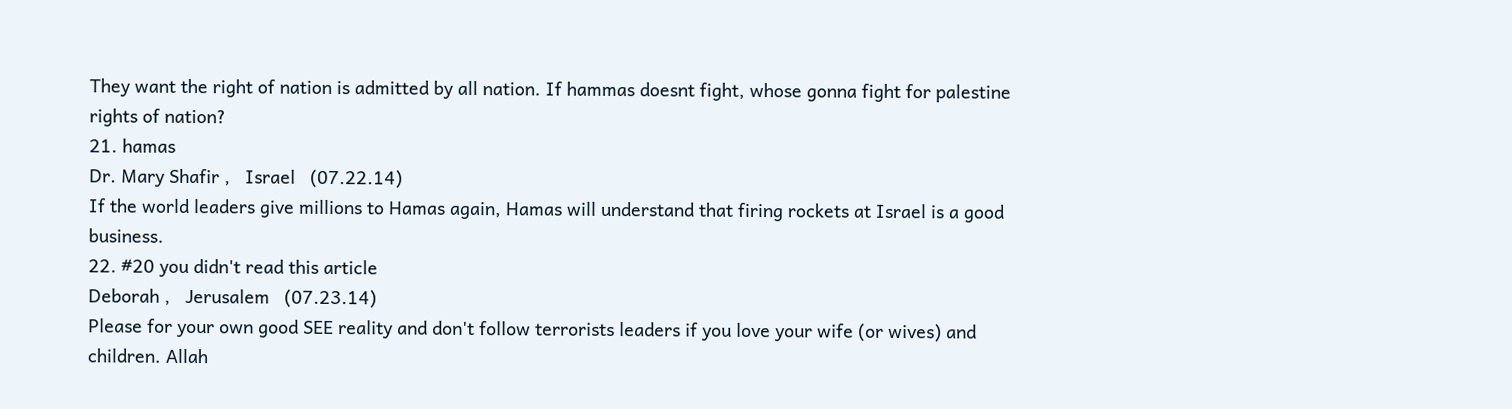They want the right of nation is admitted by all nation. If hammas doesnt fight, whose gonna fight for palestine rights of nation?
21. hamas
Dr. Mary Shafir ,   Israel   (07.22.14)
If the world leaders give millions to Hamas again, Hamas will understand that firing rockets at Israel is a good business.
22. #20 you didn't read this article
Deborah ,   Jerusalem   (07.23.14)
Please for your own good SEE reality and don't follow terrorists leaders if you love your wife (or wives) and children. Allah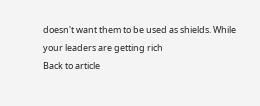doesn't want them to be used as shields. While your leaders are getting rich
Back to article